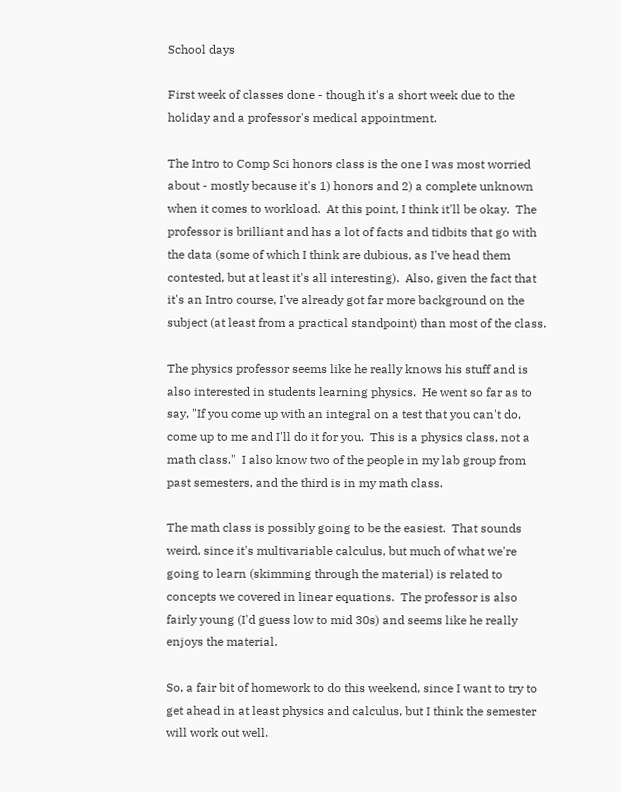School days

First week of classes done - though it's a short week due to the holiday and a professor's medical appointment.

The Intro to Comp Sci honors class is the one I was most worried about - mostly because it's 1) honors and 2) a complete unknown when it comes to workload.  At this point, I think it'll be okay.  The professor is brilliant and has a lot of facts and tidbits that go with the data (some of which I think are dubious, as I've head them contested, but at least it's all interesting).  Also, given the fact that it's an Intro course, I've already got far more background on the subject (at least from a practical standpoint) than most of the class.

The physics professor seems like he really knows his stuff and is also interested in students learning physics.  He went so far as to say, "If you come up with an integral on a test that you can't do, come up to me and I'll do it for you.  This is a physics class, not a math class."  I also know two of the people in my lab group from past semesters, and the third is in my math class.

The math class is possibly going to be the easiest.  That sounds weird, since it's multivariable calculus, but much of what we're going to learn (skimming through the material) is related to concepts we covered in linear equations.  The professor is also fairly young (I'd guess low to mid 30s) and seems like he really enjoys the material.

So, a fair bit of homework to do this weekend, since I want to try to get ahead in at least physics and calculus, but I think the semester will work out well.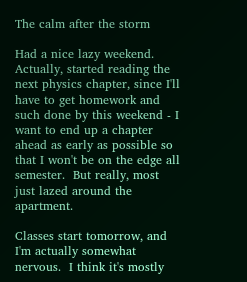The calm after the storm

Had a nice lazy weekend.  Actually, started reading the next physics chapter, since I'll have to get homework and such done by this weekend - I want to end up a chapter ahead as early as possible so that I won't be on the edge all semester.  But really, most just lazed around the apartment.

Classes start tomorrow, and I'm actually somewhat nervous.  I think it's mostly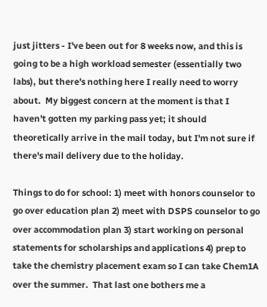just jitters - I've been out for 8 weeks now, and this is going to be a high workload semester (essentially two labs), but there's nothing here I really need to worry about.  My biggest concern at the moment is that I haven't gotten my parking pass yet; it should theoretically arrive in the mail today, but I'm not sure if there's mail delivery due to the holiday.

Things to do for school: 1) meet with honors counselor to go over education plan 2) meet with DSPS counselor to go over accommodation plan 3) start working on personal statements for scholarships and applications 4) prep to take the chemistry placement exam so I can take Chem1A over the summer.  That last one bothers me a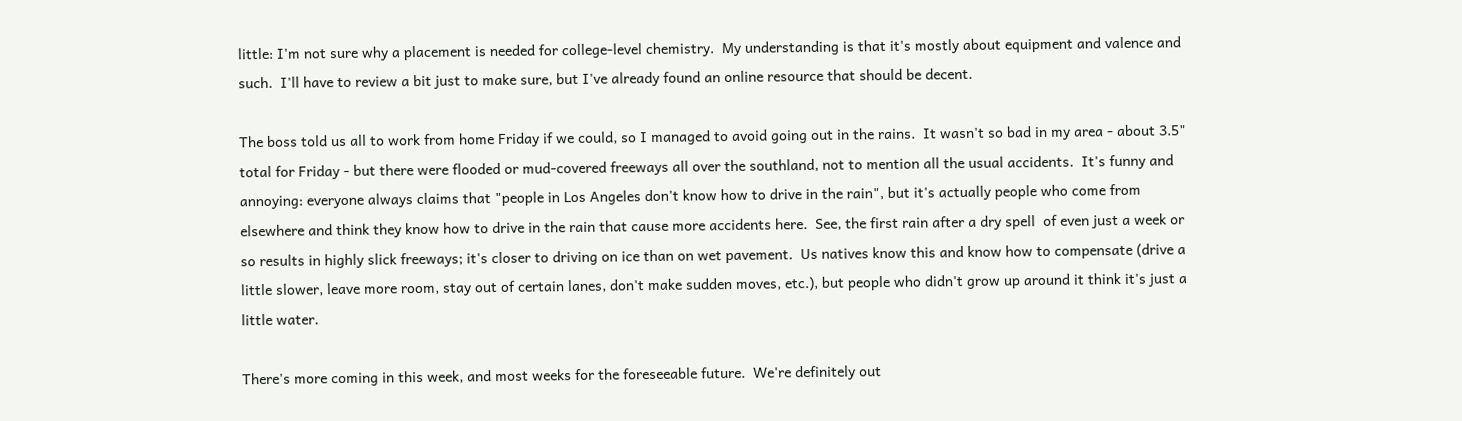little: I'm not sure why a placement is needed for college-level chemistry.  My understanding is that it's mostly about equipment and valence and such.  I'll have to review a bit just to make sure, but I've already found an online resource that should be decent.

The boss told us all to work from home Friday if we could, so I managed to avoid going out in the rains.  It wasn't so bad in my area - about 3.5" total for Friday - but there were flooded or mud-covered freeways all over the southland, not to mention all the usual accidents.  It's funny and annoying: everyone always claims that "people in Los Angeles don't know how to drive in the rain", but it's actually people who come from elsewhere and think they know how to drive in the rain that cause more accidents here.  See, the first rain after a dry spell  of even just a week or so results in highly slick freeways; it's closer to driving on ice than on wet pavement.  Us natives know this and know how to compensate (drive a little slower, leave more room, stay out of certain lanes, don't make sudden moves, etc.), but people who didn't grow up around it think it's just a little water.

There's more coming in this week, and most weeks for the foreseeable future.  We're definitely out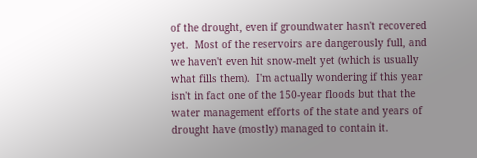of the drought, even if groundwater hasn't recovered yet.  Most of the reservoirs are dangerously full, and we haven't even hit snow-melt yet (which is usually what fills them).  I'm actually wondering if this year isn't in fact one of the 150-year floods but that the water management efforts of the state and years of drought have (mostly) managed to contain it.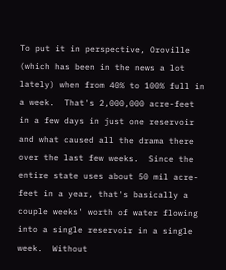To put it in perspective, Oroville (which has been in the news a lot lately) when from 40% to 100% full in a week.  That's 2,000,000 acre-feet in a few days in just one reservoir and what caused all the drama there over the last few weeks.  Since the entire state uses about 50 mil acre-feet in a year, that's basically a couple weeks' worth of water flowing into a single reservoir in a single week.  Without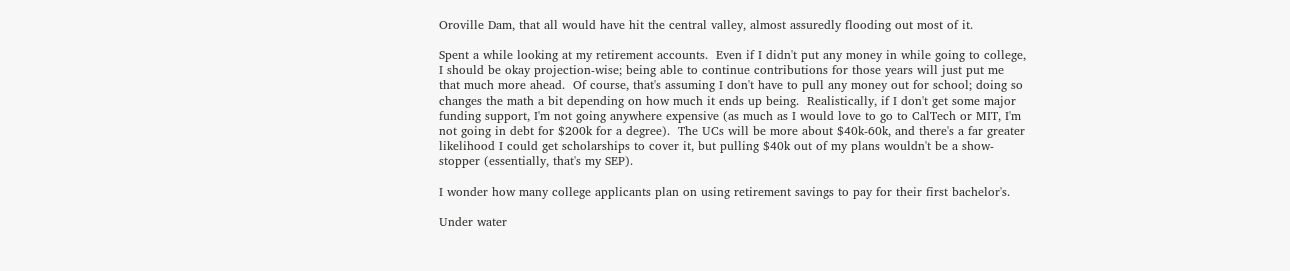Oroville Dam, that all would have hit the central valley, almost assuredly flooding out most of it.

Spent a while looking at my retirement accounts.  Even if I didn't put any money in while going to college, I should be okay projection-wise; being able to continue contributions for those years will just put me that much more ahead.  Of course, that's assuming I don't have to pull any money out for school; doing so changes the math a bit depending on how much it ends up being.  Realistically, if I don't get some major funding support, I'm not going anywhere expensive (as much as I would love to go to CalTech or MIT, I'm not going in debt for $200k for a degree).  The UCs will be more about $40k-60k, and there's a far greater likelihood I could get scholarships to cover it, but pulling $40k out of my plans wouldn't be a show-stopper (essentially, that's my SEP).

I wonder how many college applicants plan on using retirement savings to pay for their first bachelor's.

Under water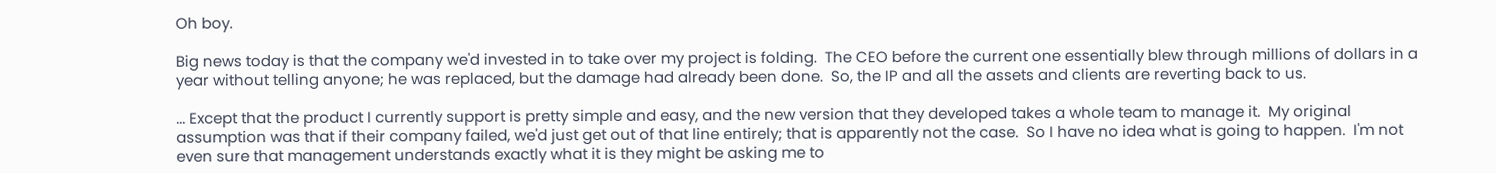Oh boy.

Big news today is that the company we'd invested in to take over my project is folding.  The CEO before the current one essentially blew through millions of dollars in a year without telling anyone; he was replaced, but the damage had already been done.  So, the IP and all the assets and clients are reverting back to us.

... Except that the product I currently support is pretty simple and easy, and the new version that they developed takes a whole team to manage it.  My original assumption was that if their company failed, we'd just get out of that line entirely; that is apparently not the case.  So I have no idea what is going to happen.  I'm not even sure that management understands exactly what it is they might be asking me to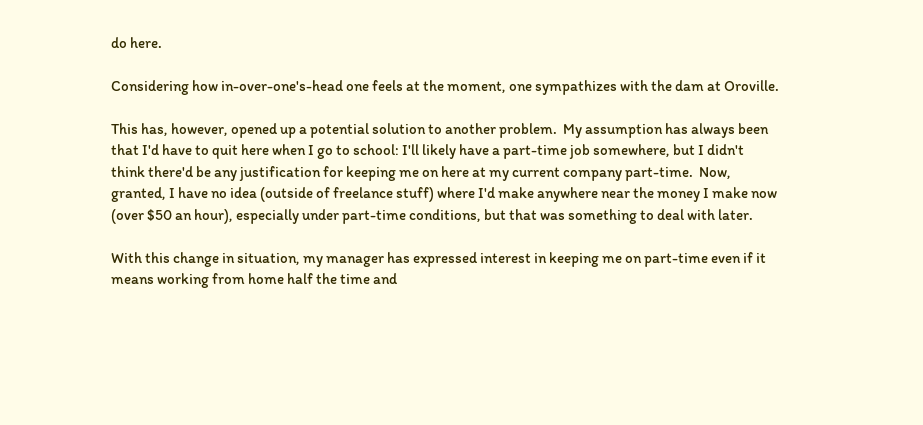do here.

Considering how in-over-one's-head one feels at the moment, one sympathizes with the dam at Oroville.

This has, however, opened up a potential solution to another problem.  My assumption has always been that I'd have to quit here when I go to school: I'll likely have a part-time job somewhere, but I didn't think there'd be any justification for keeping me on here at my current company part-time.  Now, granted, I have no idea (outside of freelance stuff) where I'd make anywhere near the money I make now (over $50 an hour), especially under part-time conditions, but that was something to deal with later.

With this change in situation, my manager has expressed interest in keeping me on part-time even if it means working from home half the time and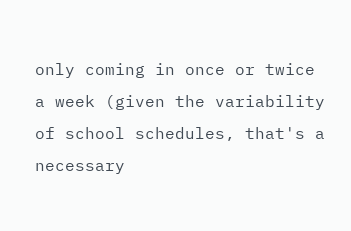only coming in once or twice a week (given the variability of school schedules, that's a necessary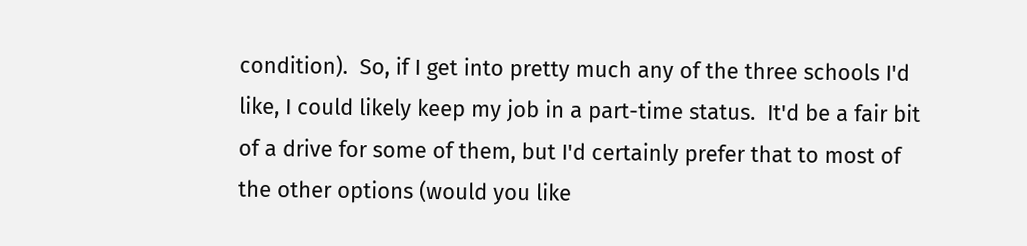condition).  So, if I get into pretty much any of the three schools I'd like, I could likely keep my job in a part-time status.  It'd be a fair bit of a drive for some of them, but I'd certainly prefer that to most of the other options (would you like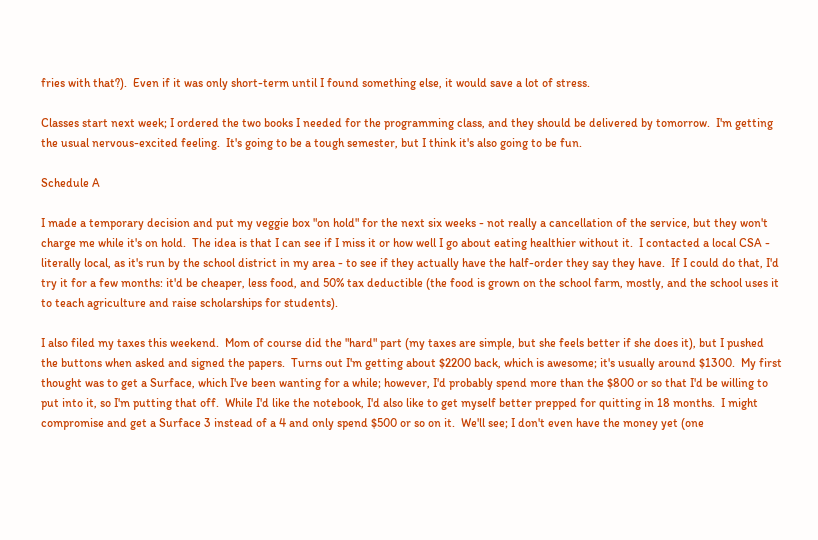fries with that?).  Even if it was only short-term until I found something else, it would save a lot of stress.

Classes start next week; I ordered the two books I needed for the programming class, and they should be delivered by tomorrow.  I'm getting the usual nervous-excited feeling.  It's going to be a tough semester, but I think it's also going to be fun.

Schedule A

I made a temporary decision and put my veggie box "on hold" for the next six weeks - not really a cancellation of the service, but they won't charge me while it's on hold.  The idea is that I can see if I miss it or how well I go about eating healthier without it.  I contacted a local CSA - literally local, as it's run by the school district in my area - to see if they actually have the half-order they say they have.  If I could do that, I'd try it for a few months: it'd be cheaper, less food, and 50% tax deductible (the food is grown on the school farm, mostly, and the school uses it to teach agriculture and raise scholarships for students).

I also filed my taxes this weekend.  Mom of course did the "hard" part (my taxes are simple, but she feels better if she does it), but I pushed the buttons when asked and signed the papers.  Turns out I'm getting about $2200 back, which is awesome; it's usually around $1300.  My first thought was to get a Surface, which I've been wanting for a while; however, I'd probably spend more than the $800 or so that I'd be willing to put into it, so I'm putting that off.  While I'd like the notebook, I'd also like to get myself better prepped for quitting in 18 months.  I might compromise and get a Surface 3 instead of a 4 and only spend $500 or so on it.  We'll see; I don't even have the money yet (one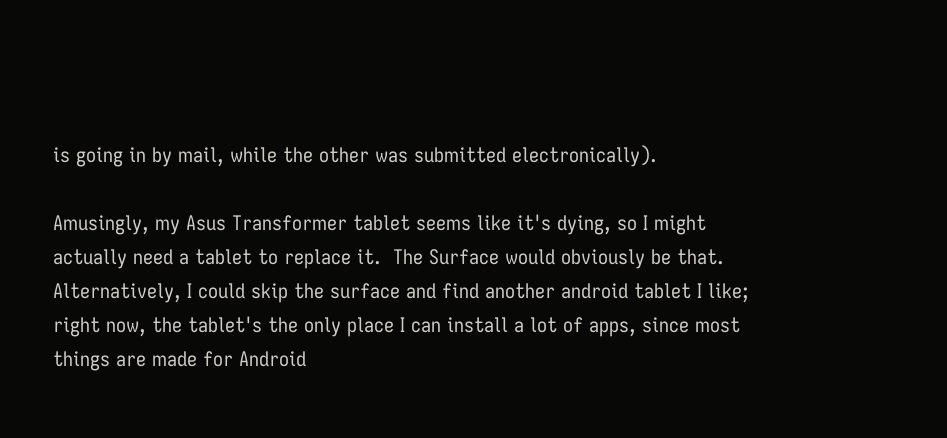is going in by mail, while the other was submitted electronically).

Amusingly, my Asus Transformer tablet seems like it's dying, so I might actually need a tablet to replace it.  The Surface would obviously be that.  Alternatively, I could skip the surface and find another android tablet I like; right now, the tablet's the only place I can install a lot of apps, since most things are made for Android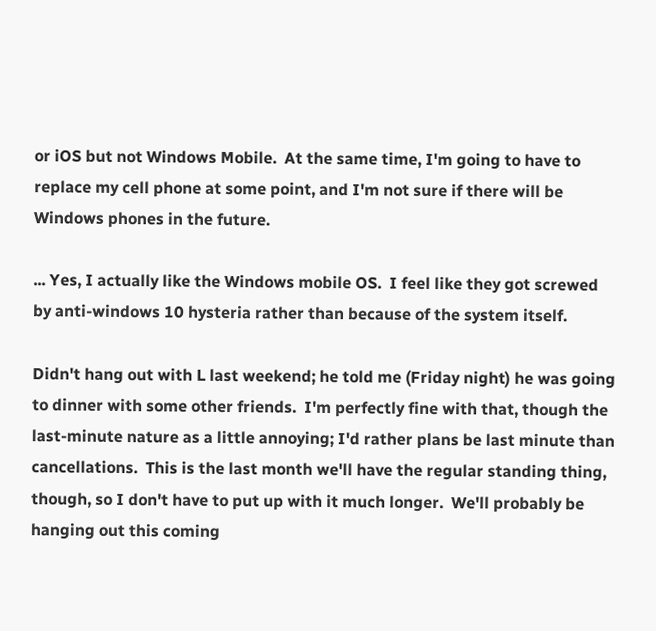or iOS but not Windows Mobile.  At the same time, I'm going to have to replace my cell phone at some point, and I'm not sure if there will be Windows phones in the future.

... Yes, I actually like the Windows mobile OS.  I feel like they got screwed by anti-windows 10 hysteria rather than because of the system itself.

Didn't hang out with L last weekend; he told me (Friday night) he was going to dinner with some other friends.  I'm perfectly fine with that, though the last-minute nature as a little annoying; I'd rather plans be last minute than cancellations.  This is the last month we'll have the regular standing thing, though, so I don't have to put up with it much longer.  We'll probably be hanging out this coming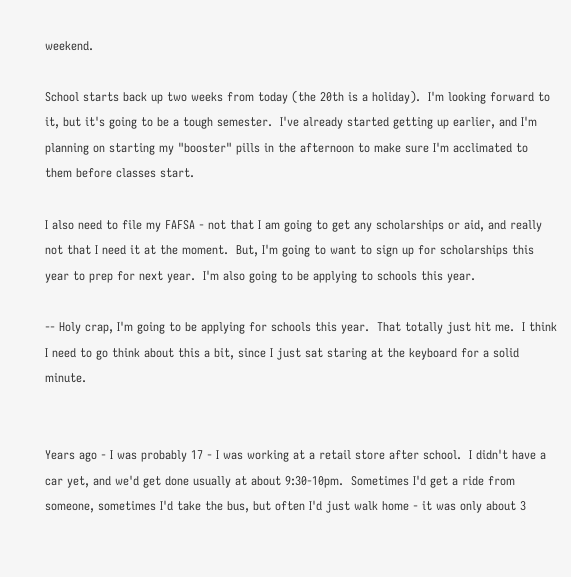weekend.

School starts back up two weeks from today (the 20th is a holiday).  I'm looking forward to it, but it's going to be a tough semester.  I've already started getting up earlier, and I'm planning on starting my "booster" pills in the afternoon to make sure I'm acclimated to them before classes start.

I also need to file my FAFSA - not that I am going to get any scholarships or aid, and really not that I need it at the moment.  But, I'm going to want to sign up for scholarships this year to prep for next year.  I'm also going to be applying to schools this year.

-- Holy crap, I'm going to be applying for schools this year.  That totally just hit me.  I think I need to go think about this a bit, since I just sat staring at the keyboard for a solid minute.


Years ago - I was probably 17 - I was working at a retail store after school.  I didn't have a car yet, and we'd get done usually at about 9:30-10pm.  Sometimes I'd get a ride from someone, sometimes I'd take the bus, but often I'd just walk home - it was only about 3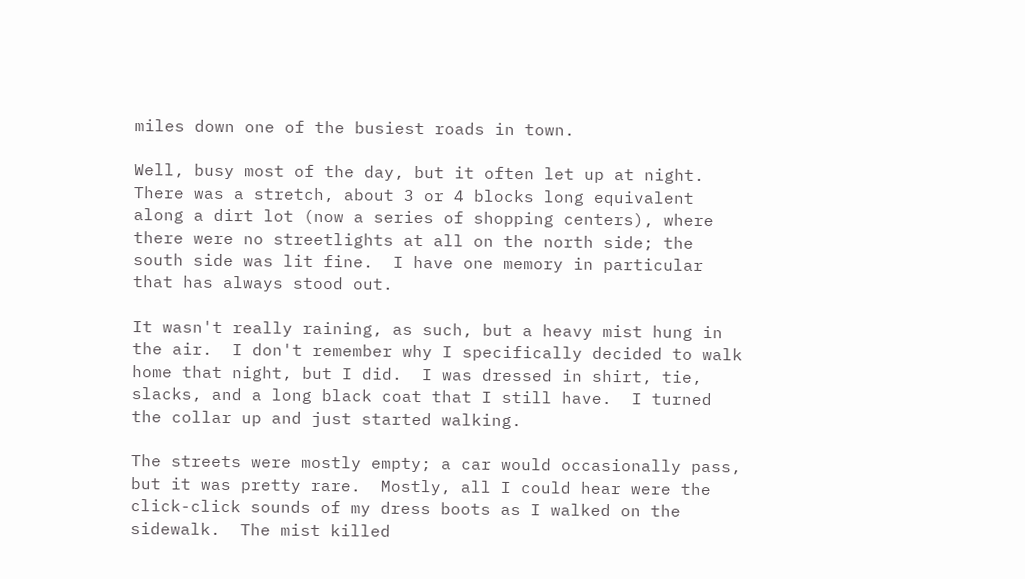miles down one of the busiest roads in town.

Well, busy most of the day, but it often let up at night.  There was a stretch, about 3 or 4 blocks long equivalent along a dirt lot (now a series of shopping centers), where there were no streetlights at all on the north side; the south side was lit fine.  I have one memory in particular that has always stood out.

It wasn't really raining, as such, but a heavy mist hung in the air.  I don't remember why I specifically decided to walk home that night, but I did.  I was dressed in shirt, tie, slacks, and a long black coat that I still have.  I turned the collar up and just started walking.

The streets were mostly empty; a car would occasionally pass, but it was pretty rare.  Mostly, all I could hear were the click-click sounds of my dress boots as I walked on the sidewalk.  The mist killed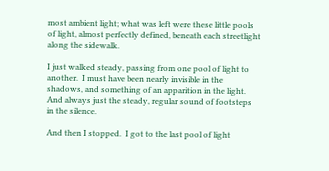most ambient light; what was left were these little pools of light, almost perfectly defined, beneath each streetlight along the sidewalk.

I just walked steady, passing from one pool of light to another.  I must have been nearly invisible in the shadows, and something of an apparition in the light.  And always just the steady, regular sound of footsteps in the silence.

And then I stopped.  I got to the last pool of light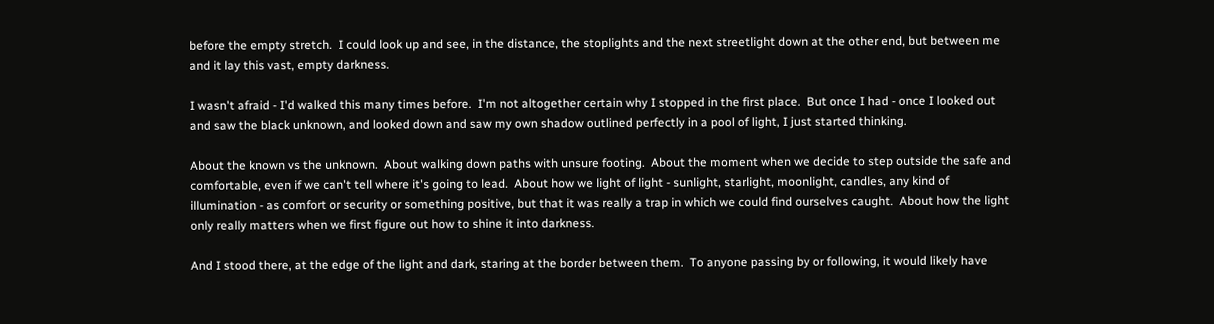before the empty stretch.  I could look up and see, in the distance, the stoplights and the next streetlight down at the other end, but between me and it lay this vast, empty darkness.

I wasn't afraid - I'd walked this many times before.  I'm not altogether certain why I stopped in the first place.  But once I had - once I looked out and saw the black unknown, and looked down and saw my own shadow outlined perfectly in a pool of light, I just started thinking.

About the known vs the unknown.  About walking down paths with unsure footing.  About the moment when we decide to step outside the safe and comfortable, even if we can't tell where it's going to lead.  About how we light of light - sunlight, starlight, moonlight, candles, any kind of illumination - as comfort or security or something positive, but that it was really a trap in which we could find ourselves caught.  About how the light only really matters when we first figure out how to shine it into darkness.

And I stood there, at the edge of the light and dark, staring at the border between them.  To anyone passing by or following, it would likely have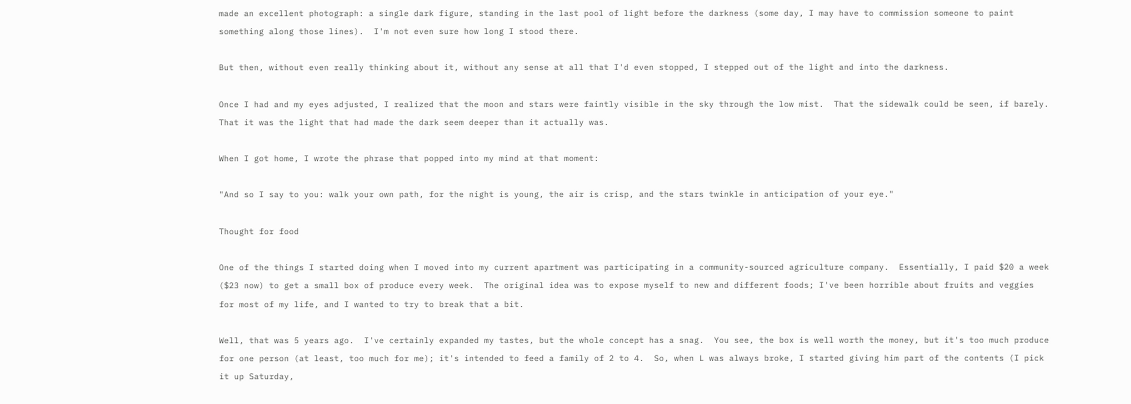made an excellent photograph: a single dark figure, standing in the last pool of light before the darkness (some day, I may have to commission someone to paint something along those lines).  I'm not even sure how long I stood there.

But then, without even really thinking about it, without any sense at all that I'd even stopped, I stepped out of the light and into the darkness.

Once I had and my eyes adjusted, I realized that the moon and stars were faintly visible in the sky through the low mist.  That the sidewalk could be seen, if barely.  That it was the light that had made the dark seem deeper than it actually was.

When I got home, I wrote the phrase that popped into my mind at that moment:

"And so I say to you: walk your own path, for the night is young, the air is crisp, and the stars twinkle in anticipation of your eye."

Thought for food

One of the things I started doing when I moved into my current apartment was participating in a community-sourced agriculture company.  Essentially, I paid $20 a week ($23 now) to get a small box of produce every week.  The original idea was to expose myself to new and different foods; I've been horrible about fruits and veggies for most of my life, and I wanted to try to break that a bit.

Well, that was 5 years ago.  I've certainly expanded my tastes, but the whole concept has a snag.  You see, the box is well worth the money, but it's too much produce for one person (at least, too much for me); it's intended to feed a family of 2 to 4.  So, when L was always broke, I started giving him part of the contents (I pick it up Saturday,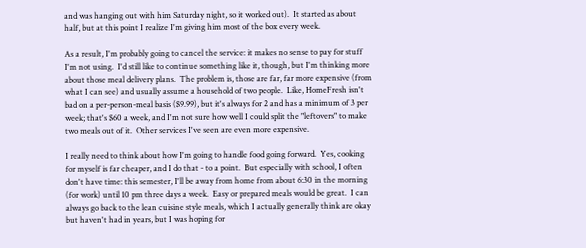and was hanging out with him Saturday night, so it worked out).  It started as about half, but at this point I realize I'm giving him most of the box every week.

As a result, I'm probably going to cancel the service: it makes no sense to pay for stuff I'm not using.  I'd still like to continue something like it, though, but I'm thinking more about those meal delivery plans.  The problem is, those are far, far more expensive (from what I can see) and usually assume a household of two people.  Like, HomeFresh isn't bad on a per-person-meal basis ($9.99), but it's always for 2 and has a minimum of 3 per week; that's $60 a week, and I'm not sure how well I could split the "leftovers" to make two meals out of it.  Other services I've seen are even more expensive.

I really need to think about how I'm going to handle food going forward.  Yes, cooking for myself is far cheaper, and I do that - to a point.  But especially with school, I often don't have time: this semester, I'll be away from home from about 6:30 in the morning (for work) until 10 pm three days a week.  Easy or prepared meals would be great.  I can always go back to the lean cuisine style meals, which I actually generally think are okay but haven't had in years, but I was hoping for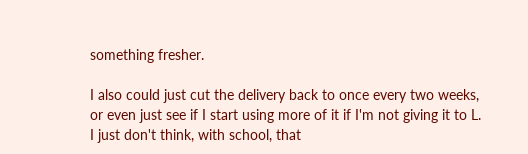something fresher.

I also could just cut the delivery back to once every two weeks, or even just see if I start using more of it if I'm not giving it to L.  I just don't think, with school, that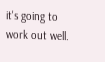it's going to work out well.